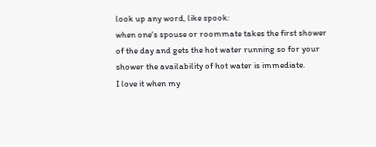look up any word, like spook:
when one's spouse or roommate takes the first shower of the day and gets the hot water running so for your shower the availability of hot water is immediate.
I love it when my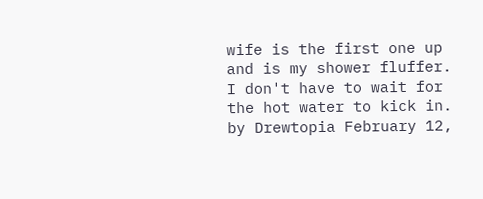wife is the first one up and is my shower fluffer. I don't have to wait for the hot water to kick in.
by Drewtopia February 12,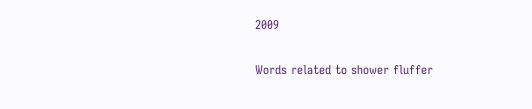2009

Words related to shower fluffer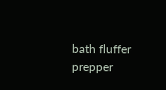bath fluffer prepper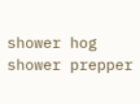shower hog shower prepper